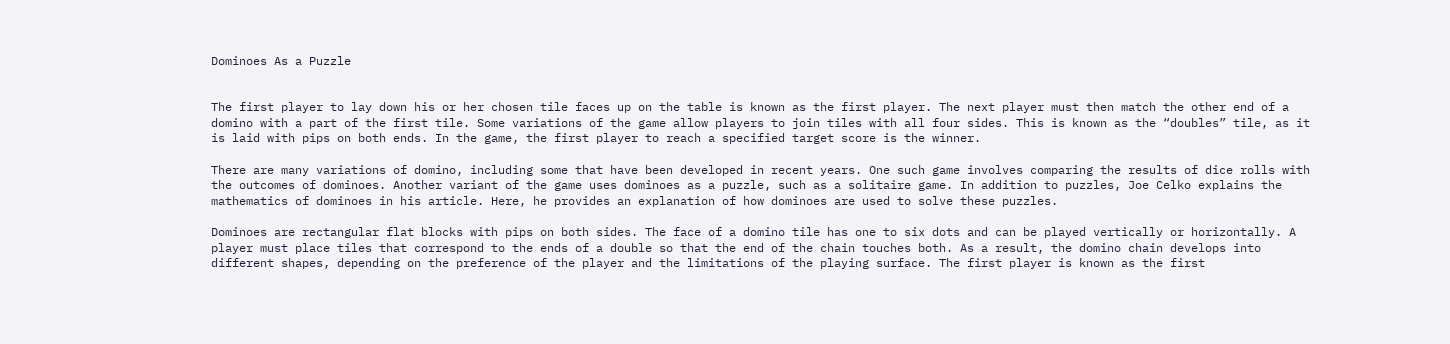Dominoes As a Puzzle


The first player to lay down his or her chosen tile faces up on the table is known as the first player. The next player must then match the other end of a domino with a part of the first tile. Some variations of the game allow players to join tiles with all four sides. This is known as the “doubles” tile, as it is laid with pips on both ends. In the game, the first player to reach a specified target score is the winner.

There are many variations of domino, including some that have been developed in recent years. One such game involves comparing the results of dice rolls with the outcomes of dominoes. Another variant of the game uses dominoes as a puzzle, such as a solitaire game. In addition to puzzles, Joe Celko explains the mathematics of dominoes in his article. Here, he provides an explanation of how dominoes are used to solve these puzzles.

Dominoes are rectangular flat blocks with pips on both sides. The face of a domino tile has one to six dots and can be played vertically or horizontally. A player must place tiles that correspond to the ends of a double so that the end of the chain touches both. As a result, the domino chain develops into different shapes, depending on the preference of the player and the limitations of the playing surface. The first player is known as the first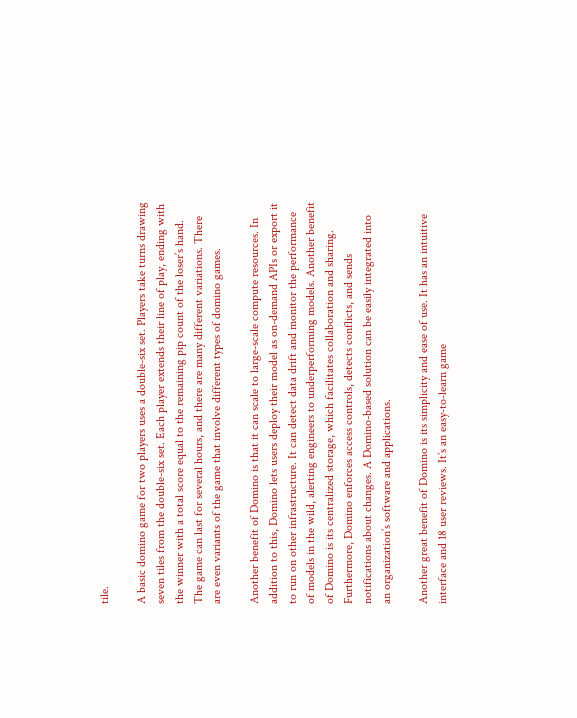tile.

A basic domino game for two players uses a double-six set. Players take turns drawing seven tiles from the double-six set. Each player extends their line of play, ending with the winner with a total score equal to the remaining pip count of the loser’s hand. The game can last for several hours, and there are many different variations. There are even variants of the game that involve different types of domino games.

Another benefit of Domino is that it can scale to large-scale compute resources. In addition to this, Domino lets users deploy their model as on-demand APIs or export it to run on other infrastructure. It can detect data drift and monitor the performance of models in the wild, alerting engineers to underperforming models. Another benefit of Domino is its centralized storage, which facilitates collaboration and sharing. Furthermore, Domino enforces access controls, detects conflicts, and sends notifications about changes. A Domino-based solution can be easily integrated into an organization’s software and applications.

Another great benefit of Domino is its simplicity and ease of use. It has an intuitive interface and 18 user reviews. It’s an easy-to-learn game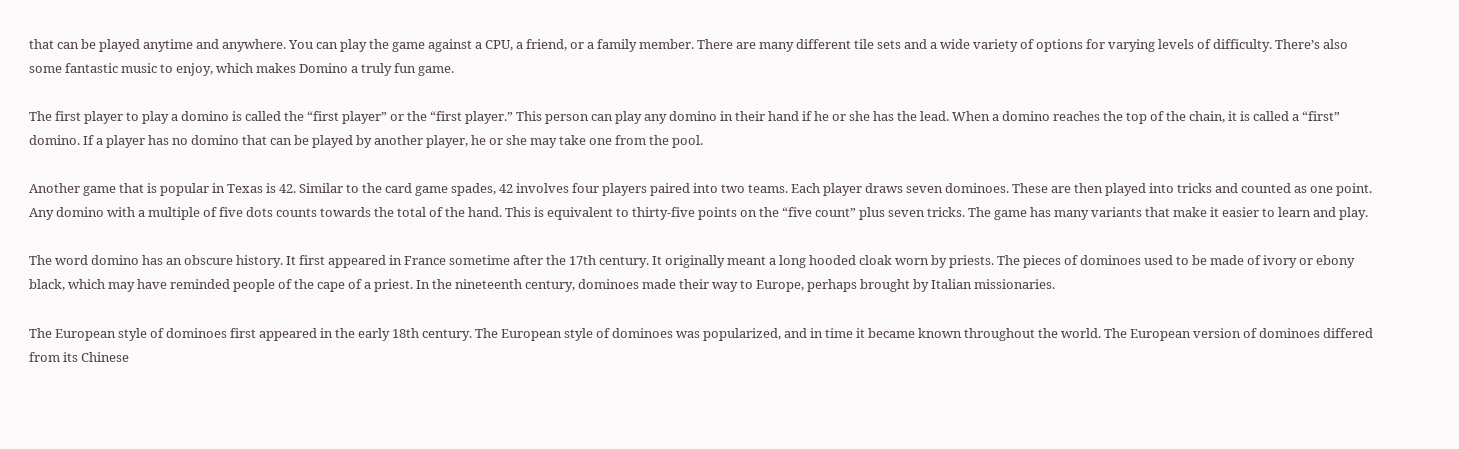that can be played anytime and anywhere. You can play the game against a CPU, a friend, or a family member. There are many different tile sets and a wide variety of options for varying levels of difficulty. There’s also some fantastic music to enjoy, which makes Domino a truly fun game.

The first player to play a domino is called the “first player” or the “first player.” This person can play any domino in their hand if he or she has the lead. When a domino reaches the top of the chain, it is called a “first” domino. If a player has no domino that can be played by another player, he or she may take one from the pool.

Another game that is popular in Texas is 42. Similar to the card game spades, 42 involves four players paired into two teams. Each player draws seven dominoes. These are then played into tricks and counted as one point. Any domino with a multiple of five dots counts towards the total of the hand. This is equivalent to thirty-five points on the “five count” plus seven tricks. The game has many variants that make it easier to learn and play.

The word domino has an obscure history. It first appeared in France sometime after the 17th century. It originally meant a long hooded cloak worn by priests. The pieces of dominoes used to be made of ivory or ebony black, which may have reminded people of the cape of a priest. In the nineteenth century, dominoes made their way to Europe, perhaps brought by Italian missionaries.

The European style of dominoes first appeared in the early 18th century. The European style of dominoes was popularized, and in time it became known throughout the world. The European version of dominoes differed from its Chinese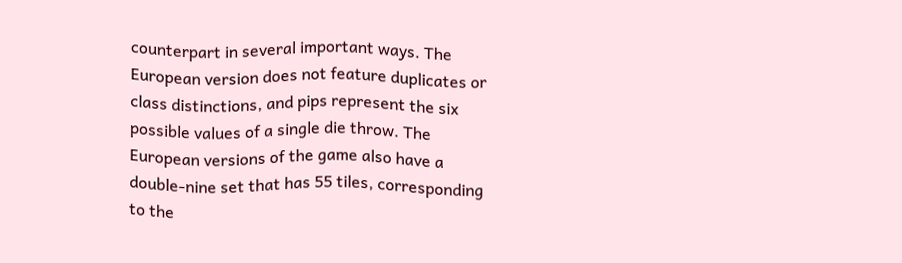counterpart in several important ways. The European version does not feature duplicates or class distinctions, and pips represent the six possible values of a single die throw. The European versions of the game also have a double-nine set that has 55 tiles, corresponding to the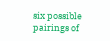six possible pairings of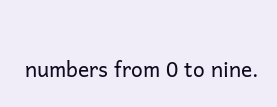numbers from 0 to nine.